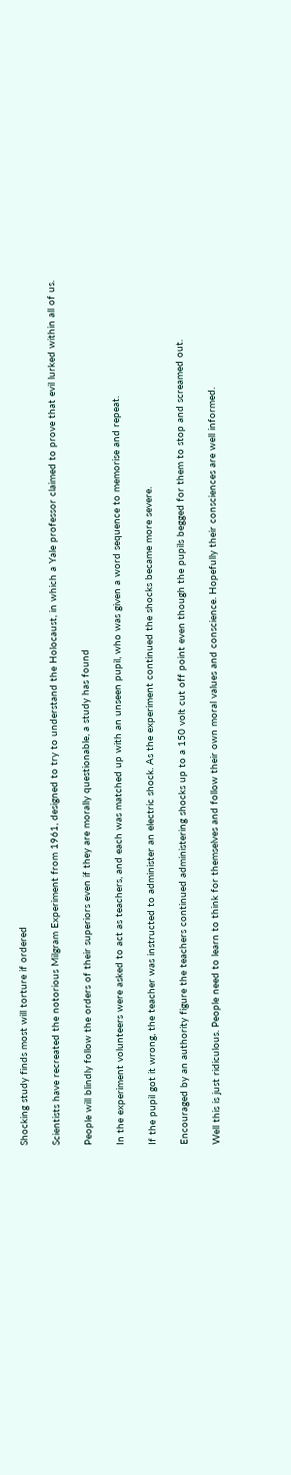Shocking study finds most will torture if ordered

Scientists have recreated the notorious Milgram Experiment from 1961, designed to try to understand the Holocaust, in which a Yale professor claimed to prove that evil lurked within all of us.

People will blindly follow the orders of their superiors even if they are morally questionable, a study has found

In the experiment volunteers were asked to act as teachers, and each was matched up with an unseen pupil, who was given a word sequence to memorise and repeat.

If the pupil got it wrong, the teacher was instructed to administer an electric shock. As the experiment continued the shocks became more severe.

Encouraged by an authority figure the teachers continued administering shocks up to a 150 volt cut off point even though the pupils begged for them to stop and screamed out.

Well this is just ridiculous. People need to learn to think for themselves and follow their own moral values and conscience. Hopefully their consciences are well informed.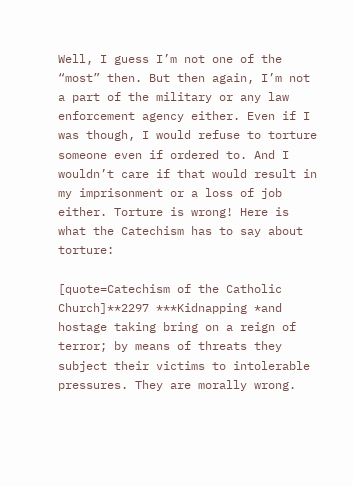Well, I guess I’m not one of the “most” then. But then again, I’m not a part of the military or any law enforcement agency either. Even if I was though, I would refuse to torture someone even if ordered to. And I wouldn’t care if that would result in my imprisonment or a loss of job either. Torture is wrong! Here is what the Catechism has to say about torture:

[quote=Catechism of the Catholic Church]**2297 ***Kidnapping *and hostage taking bring on a reign of terror; by means of threats they subject their victims to intolerable pressures. They are morally wrong.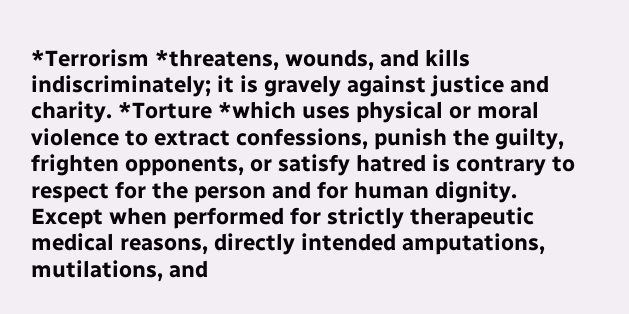*Terrorism *threatens, wounds, and kills indiscriminately; it is gravely against justice and charity. *Torture *which uses physical or moral violence to extract confessions, punish the guilty, frighten opponents, or satisfy hatred is contrary to respect for the person and for human dignity. Except when performed for strictly therapeutic medical reasons, directly intended amputations, mutilations, and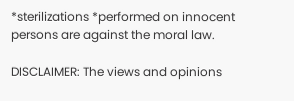*sterilizations *performed on innocent persons are against the moral law.

DISCLAIMER: The views and opinions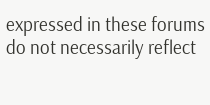expressed in these forums do not necessarily reflect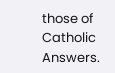those of Catholic Answers.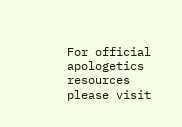For official apologetics resources please visit